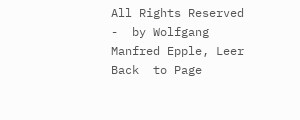All Rights Reserved  -  by Wolfgang Manfred Epple, Leer
Back  to Page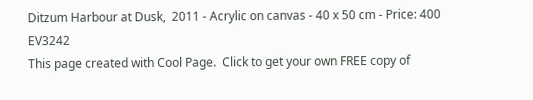Ditzum Harbour at Dusk,  2011 - Acrylic on canvas - 40 x 50 cm - Price: 400     EV3242
This page created with Cool Page.  Click to get your own FREE copy of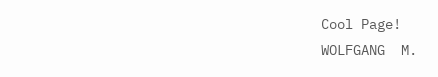Cool Page!
WOLFGANG  M.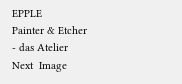EPPLE                             Painter & Etcher
- das Atelier
Next  Image